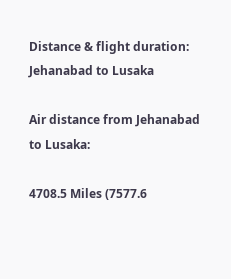Distance & flight duration: Jehanabad to Lusaka

Air distance from Jehanabad to Lusaka:

4708.5 Miles (7577.6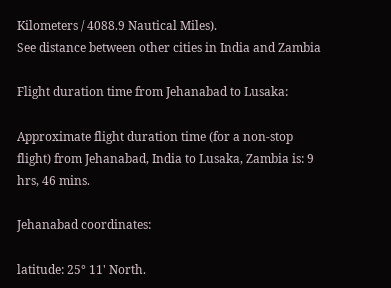Kilometers / 4088.9 Nautical Miles).
See distance between other cities in India and Zambia

Flight duration time from Jehanabad to Lusaka:

Approximate flight duration time (for a non-stop flight) from Jehanabad, India to Lusaka, Zambia is: 9 hrs, 46 mins.

Jehanabad coordinates:

latitude: 25° 11' North.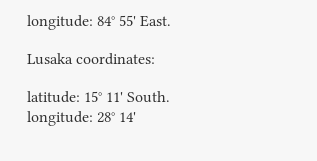longitude: 84° 55' East.

Lusaka coordinates:

latitude: 15° 11' South.
longitude: 28° 14'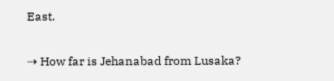East.

⇢ How far is Jehanabad from Lusaka?